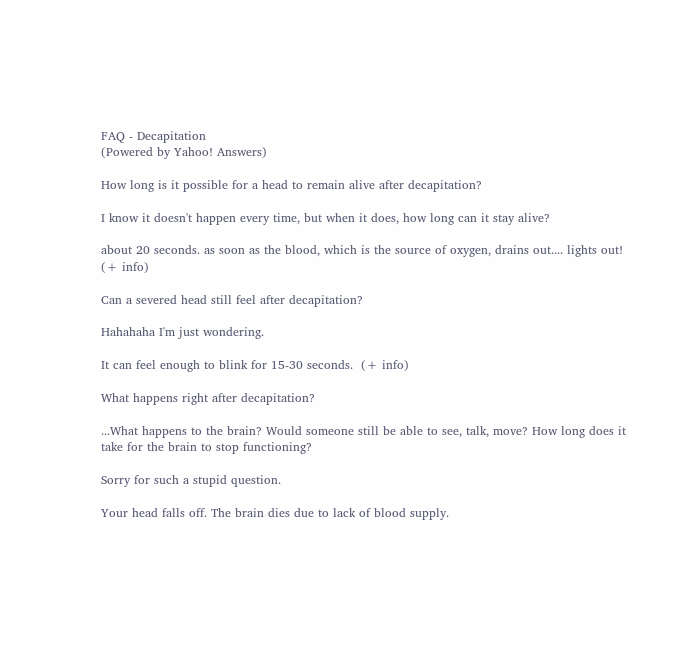FAQ - Decapitation
(Powered by Yahoo! Answers)

How long is it possible for a head to remain alive after decapitation?

I know it doesn't happen every time, but when it does, how long can it stay alive?

about 20 seconds. as soon as the blood, which is the source of oxygen, drains out.... lights out!  (+ info)

Can a severed head still feel after decapitation?

Hahahaha I'm just wondering.

It can feel enough to blink for 15-30 seconds.  (+ info)

What happens right after decapitation?

...What happens to the brain? Would someone still be able to see, talk, move? How long does it take for the brain to stop functioning?

Sorry for such a stupid question.

Your head falls off. The brain dies due to lack of blood supply.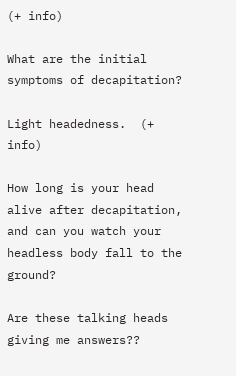(+ info)

What are the initial symptoms of decapitation?

Light headedness.  (+ info)

How long is your head alive after decapitation, and can you watch your headless body fall to the ground?

Are these talking heads giving me answers??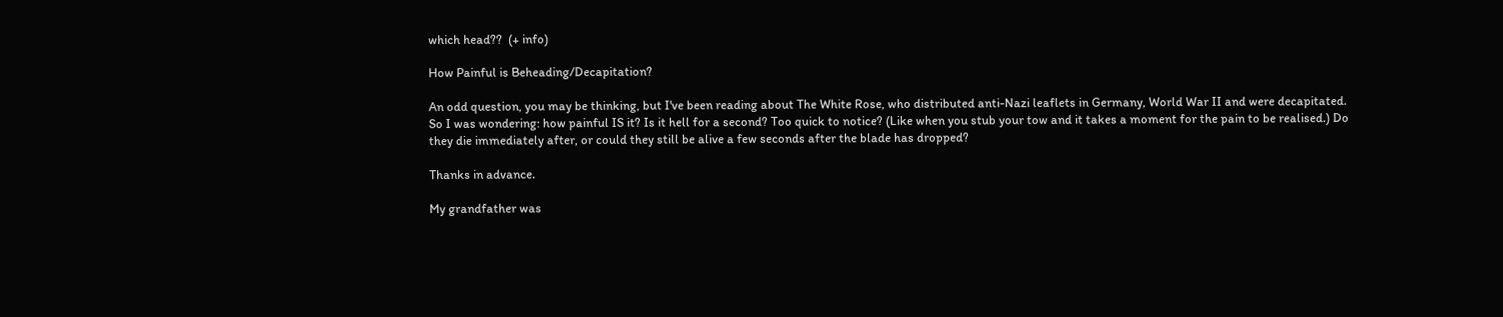which head??  (+ info)

How Painful is Beheading/Decapitation?

An odd question, you may be thinking, but I've been reading about The White Rose, who distributed anti-Nazi leaflets in Germany, World War II and were decapitated.
So I was wondering: how painful IS it? Is it hell for a second? Too quick to notice? (Like when you stub your tow and it takes a moment for the pain to be realised.) Do they die immediately after, or could they still be alive a few seconds after the blade has dropped?

Thanks in advance.

My grandfather was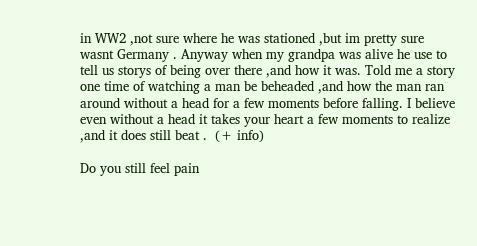in WW2 ,not sure where he was stationed ,but im pretty sure wasnt Germany . Anyway when my grandpa was alive he use to tell us storys of being over there ,and how it was. Told me a story one time of watching a man be beheaded ,and how the man ran around without a head for a few moments before falling. I believe even without a head it takes your heart a few moments to realize ,and it does still beat .  (+ info)

Do you still feel pain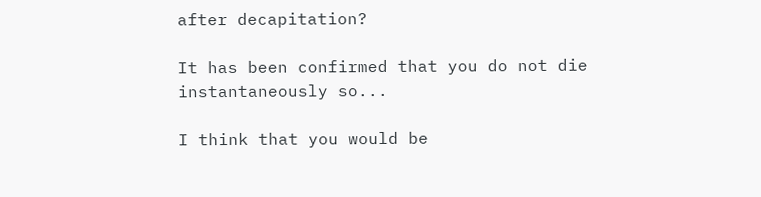after decapitation?

It has been confirmed that you do not die instantaneously so...

I think that you would be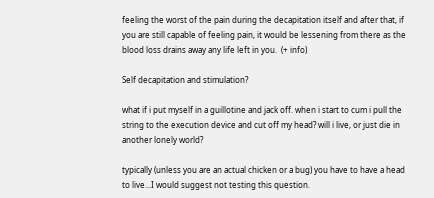feeling the worst of the pain during the decapitation itself and after that, if you are still capable of feeling pain, it would be lessening from there as the blood loss drains away any life left in you.  (+ info)

Self decapitation and stimulation?

what if i put myself in a guillotine and jack off. when i start to cum i pull the string to the execution device and cut off my head? will i live, or just die in another lonely world?

typically (unless you are an actual chicken or a bug) you have to have a head to live...I would suggest not testing this question.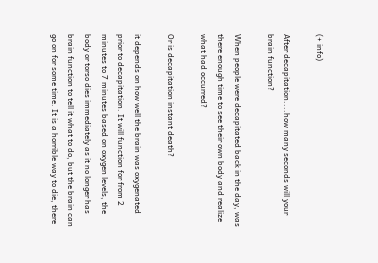(+ info)

After decapitation....how many seconds will your brain function?

When people were decapitated back in the day, was there enough time to see their own body and realize what had occurred?

Or is decapitation instant death?

it depends on how well the brain was oxygenated prior to decapitation. It will function for from 2 minutes to 7 minutes based on oxygen levels, the body or torso dies immediately as it no longer has brain function to tell it what to do, but the brain can go on for some time. It is a horrible way to die, there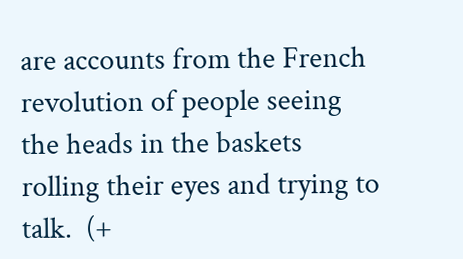are accounts from the French revolution of people seeing the heads in the baskets rolling their eyes and trying to talk.  (+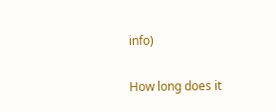info)

How long does it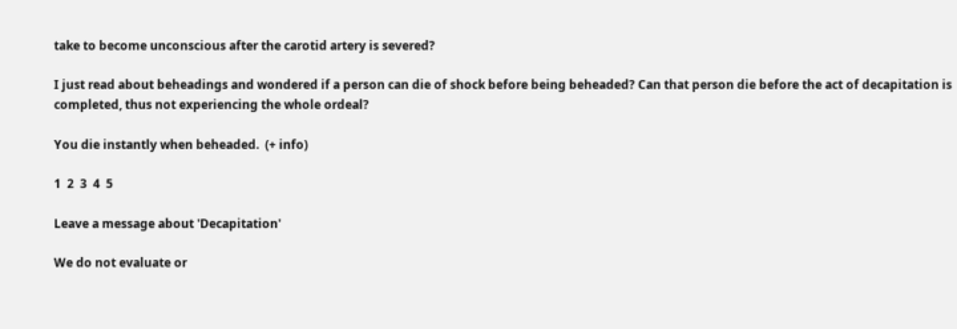take to become unconscious after the carotid artery is severed?

I just read about beheadings and wondered if a person can die of shock before being beheaded? Can that person die before the act of decapitation is completed, thus not experiencing the whole ordeal?

You die instantly when beheaded.  (+ info)

1  2  3  4  5

Leave a message about 'Decapitation'

We do not evaluate or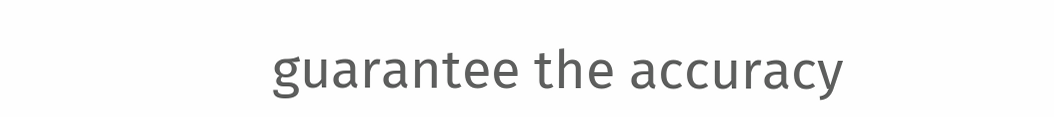guarantee the accuracy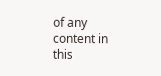of any content in this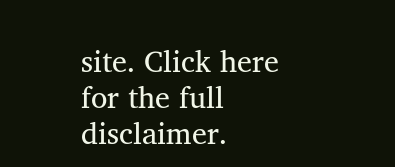site. Click here for the full disclaimer.